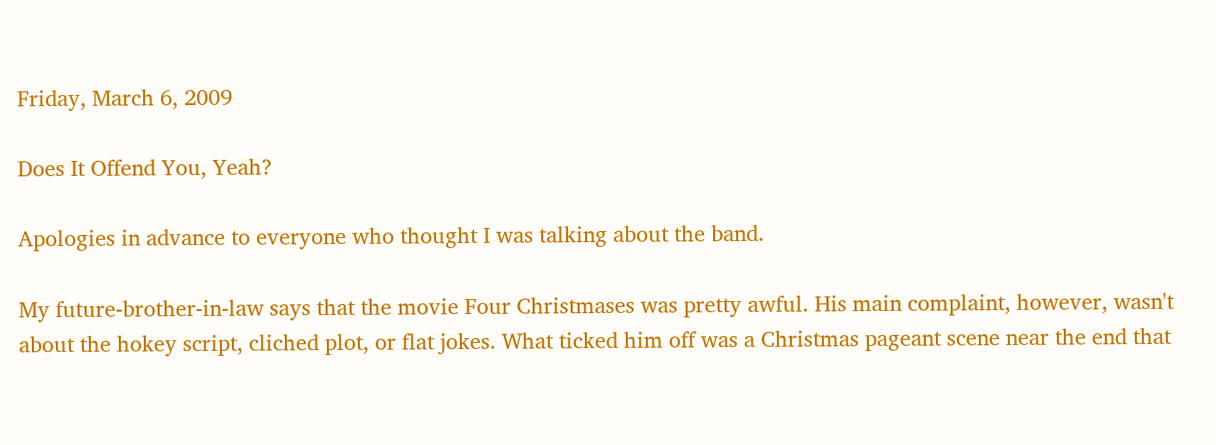Friday, March 6, 2009

Does It Offend You, Yeah?

Apologies in advance to everyone who thought I was talking about the band.

My future-brother-in-law says that the movie Four Christmases was pretty awful. His main complaint, however, wasn't about the hokey script, cliched plot, or flat jokes. What ticked him off was a Christmas pageant scene near the end that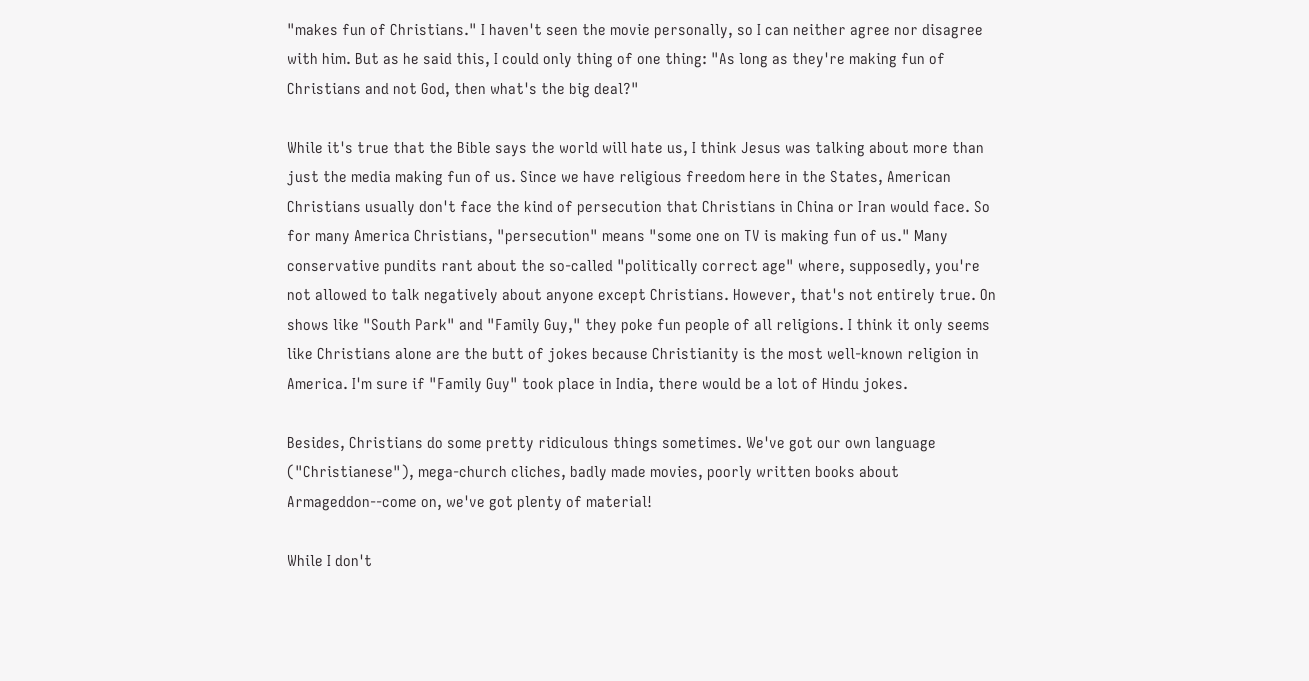"makes fun of Christians." I haven't seen the movie personally, so I can neither agree nor disagree with him. But as he said this, I could only thing of one thing: "As long as they're making fun of Christians and not God, then what's the big deal?"

While it's true that the Bible says the world will hate us, I think Jesus was talking about more than just the media making fun of us. Since we have religious freedom here in the States, American Christians usually don't face the kind of persecution that Christians in China or Iran would face. So for many America Christians, "persecution" means "some one on TV is making fun of us." Many conservative pundits rant about the so-called "politically correct age" where, supposedly, you're not allowed to talk negatively about anyone except Christians. However, that's not entirely true. On shows like "South Park" and "Family Guy," they poke fun people of all religions. I think it only seems like Christians alone are the butt of jokes because Christianity is the most well-known religion in America. I'm sure if "Family Guy" took place in India, there would be a lot of Hindu jokes.

Besides, Christians do some pretty ridiculous things sometimes. We've got our own language ("Christianese"), mega-church cliches, badly made movies, poorly written books about Armageddon--come on, we've got plenty of material!

While I don't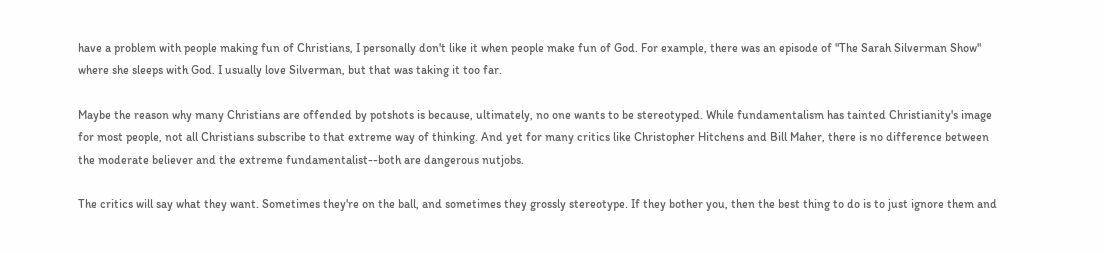have a problem with people making fun of Christians, I personally don't like it when people make fun of God. For example, there was an episode of "The Sarah Silverman Show" where she sleeps with God. I usually love Silverman, but that was taking it too far.

Maybe the reason why many Christians are offended by potshots is because, ultimately, no one wants to be stereotyped. While fundamentalism has tainted Christianity's image for most people, not all Christians subscribe to that extreme way of thinking. And yet for many critics like Christopher Hitchens and Bill Maher, there is no difference between the moderate believer and the extreme fundamentalist--both are dangerous nutjobs.

The critics will say what they want. Sometimes they're on the ball, and sometimes they grossly stereotype. If they bother you, then the best thing to do is to just ignore them and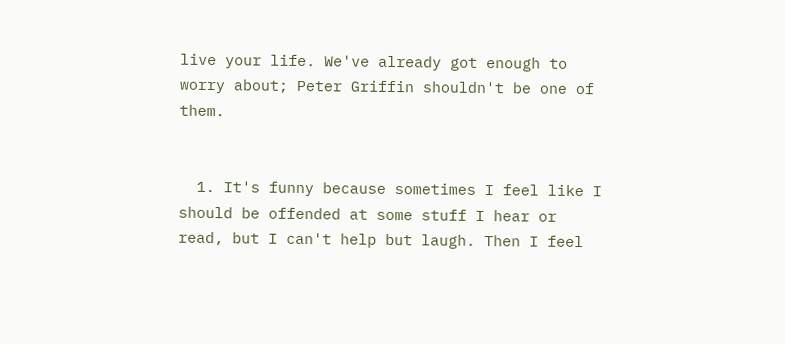live your life. We've already got enough to worry about; Peter Griffin shouldn't be one of them.


  1. It's funny because sometimes I feel like I should be offended at some stuff I hear or read, but I can't help but laugh. Then I feel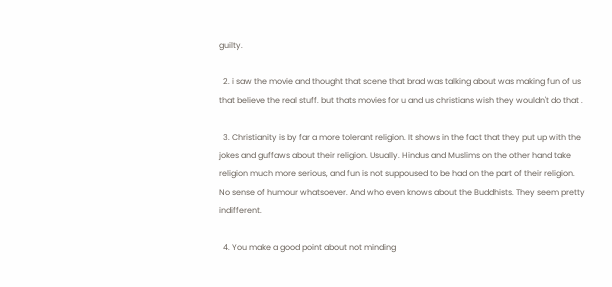guilty.

  2. i saw the movie and thought that scene that brad was talking about was making fun of us that believe the real stuff. but thats movies for u and us christians wish they wouldn't do that .

  3. Christianity is by far a more tolerant religion. It shows in the fact that they put up with the jokes and guffaws about their religion. Usually. Hindus and Muslims on the other hand take religion much more serious, and fun is not suppoused to be had on the part of their religion. No sense of humour whatsoever. And who even knows about the Buddhists. They seem pretty indifferent.

  4. You make a good point about not minding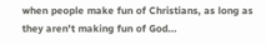when people make fun of Christians, as long as they aren't making fun of God...